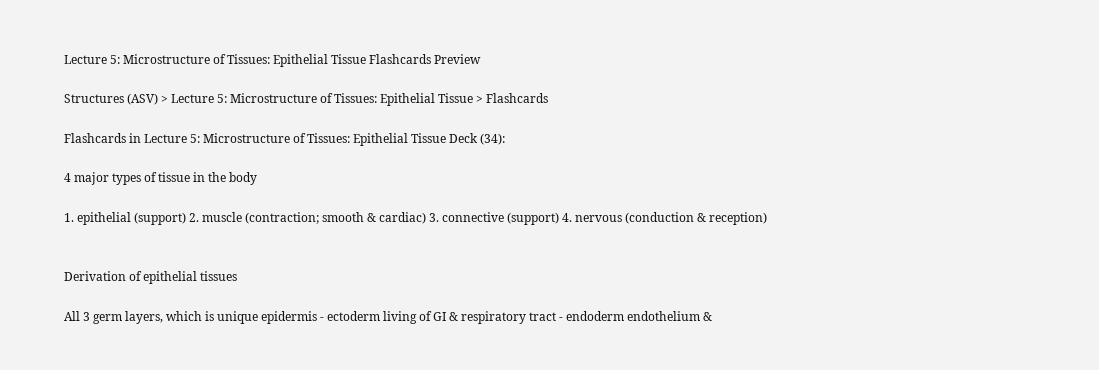Lecture 5: Microstructure of Tissues: Epithelial Tissue Flashcards Preview

Structures (ASV) > Lecture 5: Microstructure of Tissues: Epithelial Tissue > Flashcards

Flashcards in Lecture 5: Microstructure of Tissues: Epithelial Tissue Deck (34):

4 major types of tissue in the body

1. epithelial (support) 2. muscle (contraction; smooth & cardiac) 3. connective (support) 4. nervous (conduction & reception)


Derivation of epithelial tissues

All 3 germ layers, which is unique epidermis - ectoderm living of GI & respiratory tract - endoderm endothelium &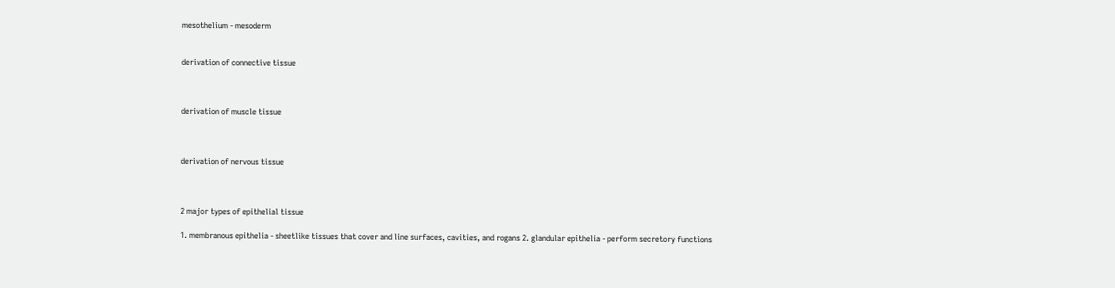mesothelium - mesoderm


derivation of connective tissue



derivation of muscle tissue



derivation of nervous tissue



2 major types of epithelial tissue

1. membranous epithelia - sheetlike tissues that cover and line surfaces, cavities, and rogans 2. glandular epithelia - perform secretory functions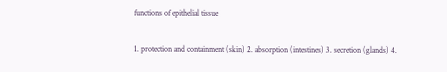functions of epithelial tissue

1. protection and containment (skin) 2. absorption (intestines) 3. secretion (glands) 4.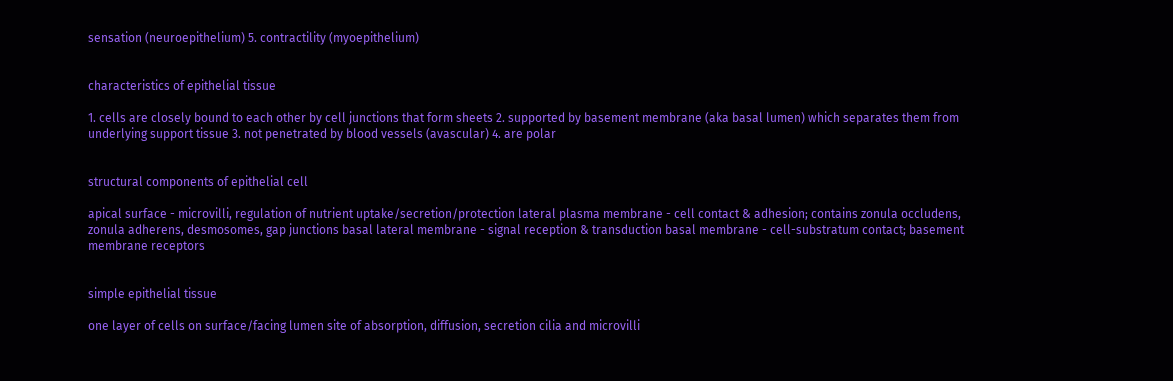sensation (neuroepithelium) 5. contractility (myoepithelium)


characteristics of epithelial tissue

1. cells are closely bound to each other by cell junctions that form sheets 2. supported by basement membrane (aka basal lumen) which separates them from underlying support tissue 3. not penetrated by blood vessels (avascular) 4. are polar


structural components of epithelial cell

apical surface - microvilli, regulation of nutrient uptake/secretion/protection lateral plasma membrane - cell contact & adhesion; contains zonula occludens, zonula adherens, desmosomes, gap junctions basal lateral membrane - signal reception & transduction basal membrane - cell-substratum contact; basement membrane receptors


simple epithelial tissue

one layer of cells on surface/facing lumen site of absorption, diffusion, secretion cilia and microvilli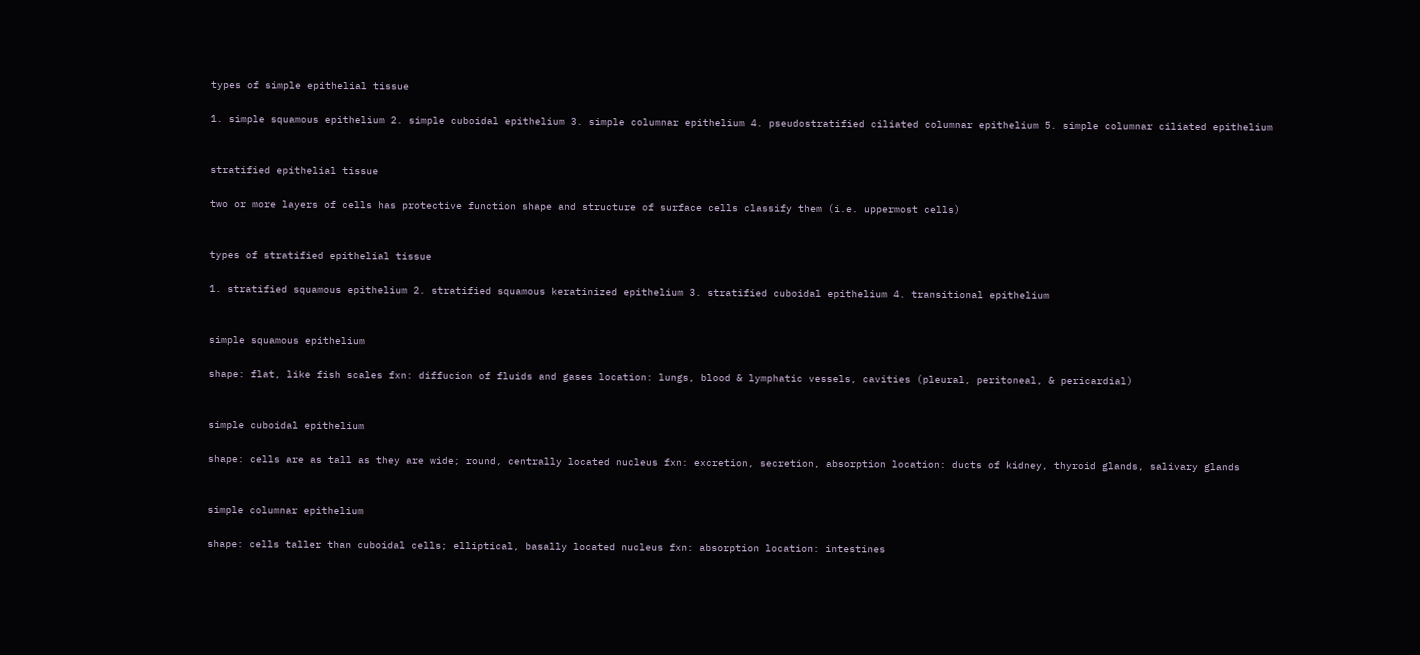types of simple epithelial tissue

1. simple squamous epithelium 2. simple cuboidal epithelium 3. simple columnar epithelium 4. pseudostratified ciliated columnar epithelium 5. simple columnar ciliated epithelium


stratified epithelial tissue

two or more layers of cells has protective function shape and structure of surface cells classify them (i.e. uppermost cells)


types of stratified epithelial tissue

1. stratified squamous epithelium 2. stratified squamous keratinized epithelium 3. stratified cuboidal epithelium 4. transitional epithelium


simple squamous epithelium

shape: flat, like fish scales fxn: diffucion of fluids and gases location: lungs, blood & lymphatic vessels, cavities (pleural, peritoneal, & pericardial)


simple cuboidal epithelium

shape: cells are as tall as they are wide; round, centrally located nucleus fxn: excretion, secretion, absorption location: ducts of kidney, thyroid glands, salivary glands


simple columnar epithelium

shape: cells taller than cuboidal cells; elliptical, basally located nucleus fxn: absorption location: intestines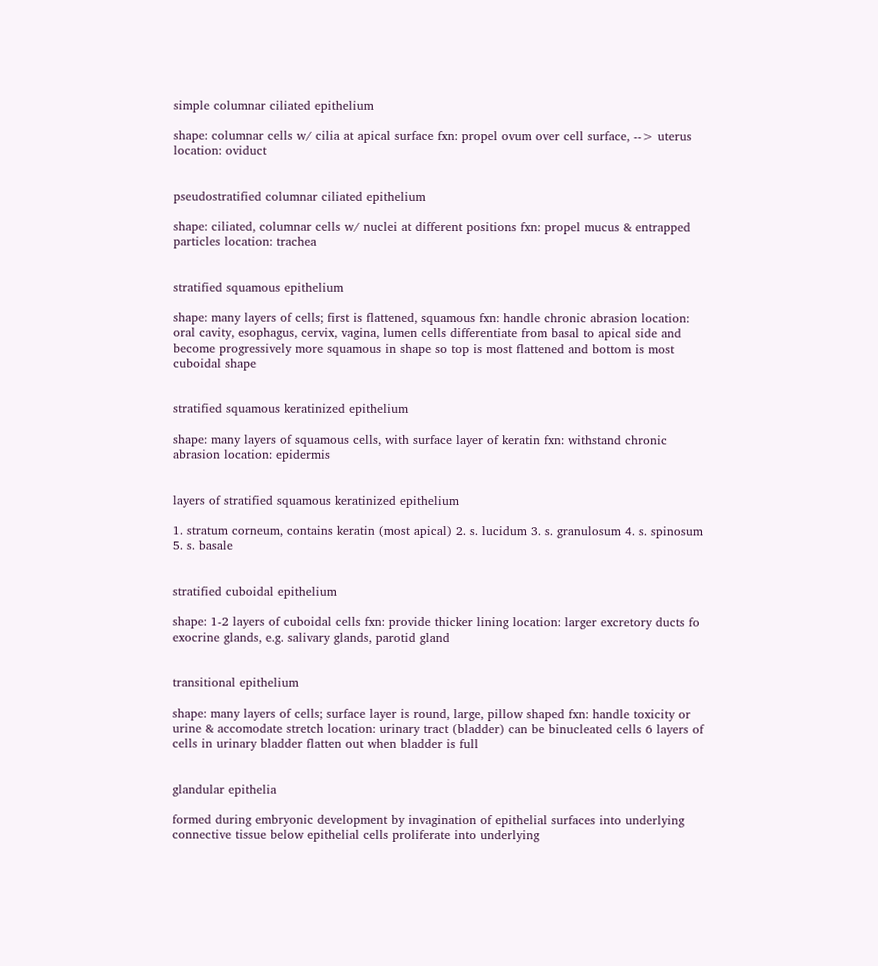simple columnar ciliated epithelium

shape: columnar cells w/ cilia at apical surface fxn: propel ovum over cell surface, --> uterus location: oviduct


pseudostratified columnar ciliated epithelium

shape: ciliated, columnar cells w/ nuclei at different positions fxn: propel mucus & entrapped particles location: trachea


stratified squamous epithelium

shape: many layers of cells; first is flattened, squamous fxn: handle chronic abrasion location: oral cavity, esophagus, cervix, vagina, lumen cells differentiate from basal to apical side and become progressively more squamous in shape so top is most flattened and bottom is most cuboidal shape


stratified squamous keratinized epithelium

shape: many layers of squamous cells, with surface layer of keratin fxn: withstand chronic abrasion location: epidermis


layers of stratified squamous keratinized epithelium

1. stratum corneum, contains keratin (most apical) 2. s. lucidum 3. s. granulosum 4. s. spinosum 5. s. basale


stratified cuboidal epithelium

shape: 1-2 layers of cuboidal cells fxn: provide thicker lining location: larger excretory ducts fo exocrine glands, e.g. salivary glands, parotid gland


transitional epithelium

shape: many layers of cells; surface layer is round, large, pillow shaped fxn: handle toxicity or urine & accomodate stretch location: urinary tract (bladder) can be binucleated cells 6 layers of cells in urinary bladder flatten out when bladder is full


glandular epithelia

formed during embryonic development by invagination of epithelial surfaces into underlying connective tissue below epithelial cells proliferate into underlying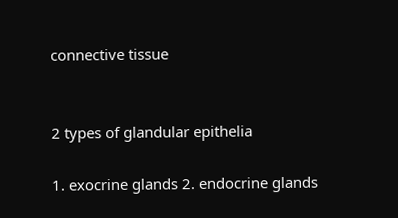connective tissue


2 types of glandular epithelia

1. exocrine glands 2. endocrine glands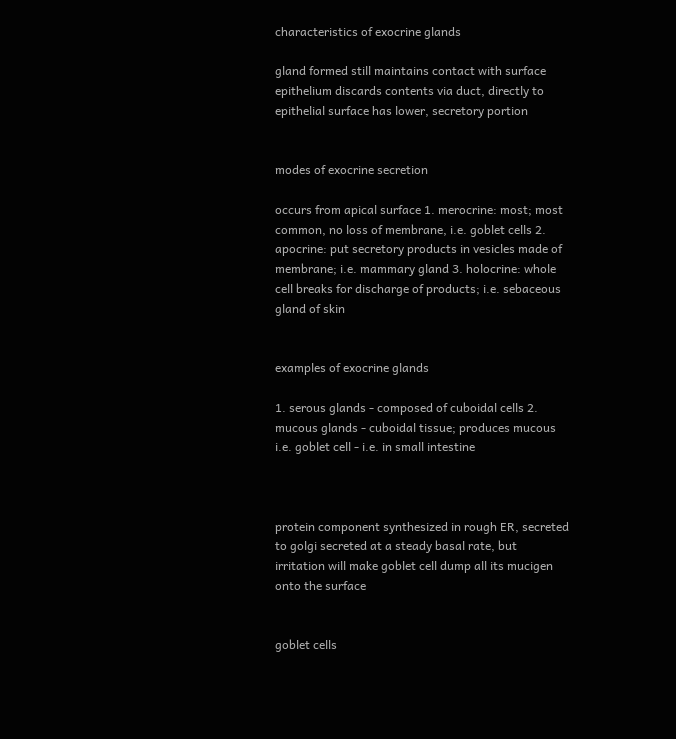characteristics of exocrine glands

gland formed still maintains contact with surface epithelium discards contents via duct, directly to epithelial surface has lower, secretory portion


modes of exocrine secretion

occurs from apical surface 1. merocrine: most; most common, no loss of membrane, i.e. goblet cells 2. apocrine: put secretory products in vesicles made of membrane; i.e. mammary gland 3. holocrine: whole cell breaks for discharge of products; i.e. sebaceous gland of skin


examples of exocrine glands

1. serous glands - composed of cuboidal cells 2. mucous glands - cuboidal tissue; produces mucous i.e. goblet cell - i.e. in small intestine



protein component synthesized in rough ER, secreted to golgi secreted at a steady basal rate, but irritation will make goblet cell dump all its mucigen onto the surface


goblet cells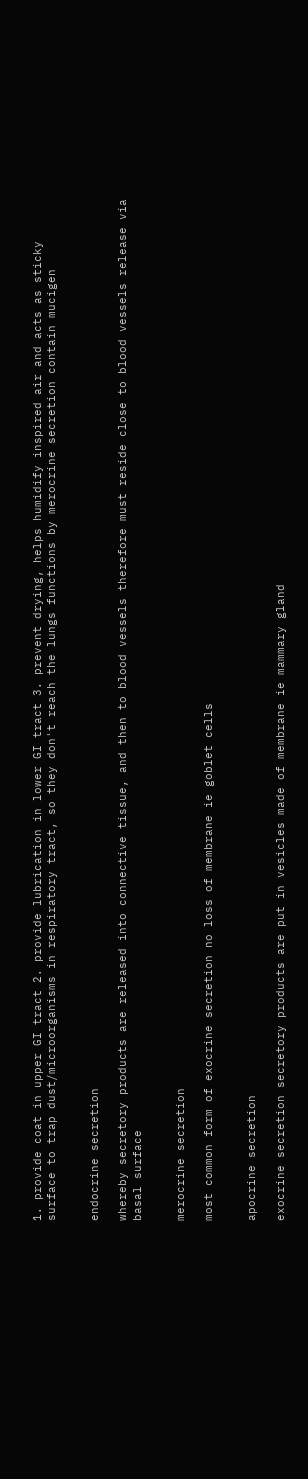1. provide coat in upper GI tract 2. provide lubrication in lower GI tract 3. prevent drying, helps humidify inspired air and acts as sticky surface to trap dust/microorganisms in respiratory tract, so they don't reach the lungs functions by merocrine secretion contain mucigen


endocrine secretion

whereby secretory products are released into connective tissue, and then to blood vessels therefore must reside close to blood vessels release via basal surface


merocrine secretion

most common form of exocrine secretion no loss of membrane ie goblet cells


apocrine secretion

exocrine secretion secretory products are put in vesicles made of membrane ie mammary gland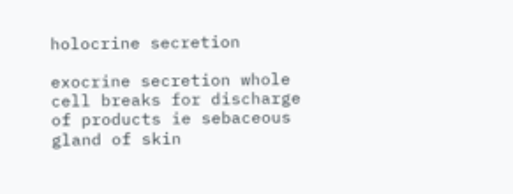holocrine secretion

exocrine secretion whole cell breaks for discharge of products ie sebaceous gland of skin